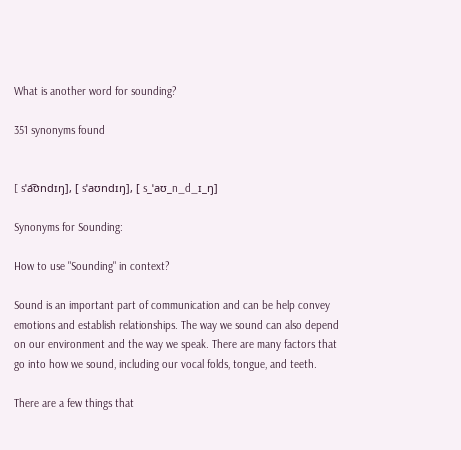What is another word for sounding?

351 synonyms found


[ sˈa͡ʊndɪŋ], [ sˈaʊndɪŋ], [ s_ˈaʊ_n_d_ɪ_ŋ]

Synonyms for Sounding:

How to use "Sounding" in context?

Sound is an important part of communication and can be help convey emotions and establish relationships. The way we sound can also depend on our environment and the way we speak. There are many factors that go into how we sound, including our vocal folds, tongue, and teeth.

There are a few things that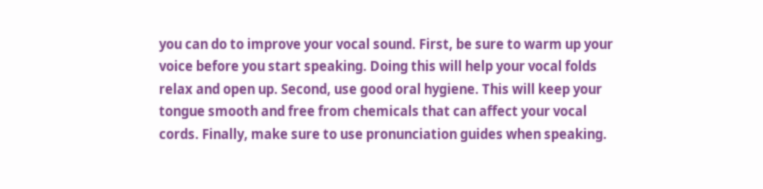you can do to improve your vocal sound. First, be sure to warm up your voice before you start speaking. Doing this will help your vocal folds relax and open up. Second, use good oral hygiene. This will keep your tongue smooth and free from chemicals that can affect your vocal cords. Finally, make sure to use pronunciation guides when speaking.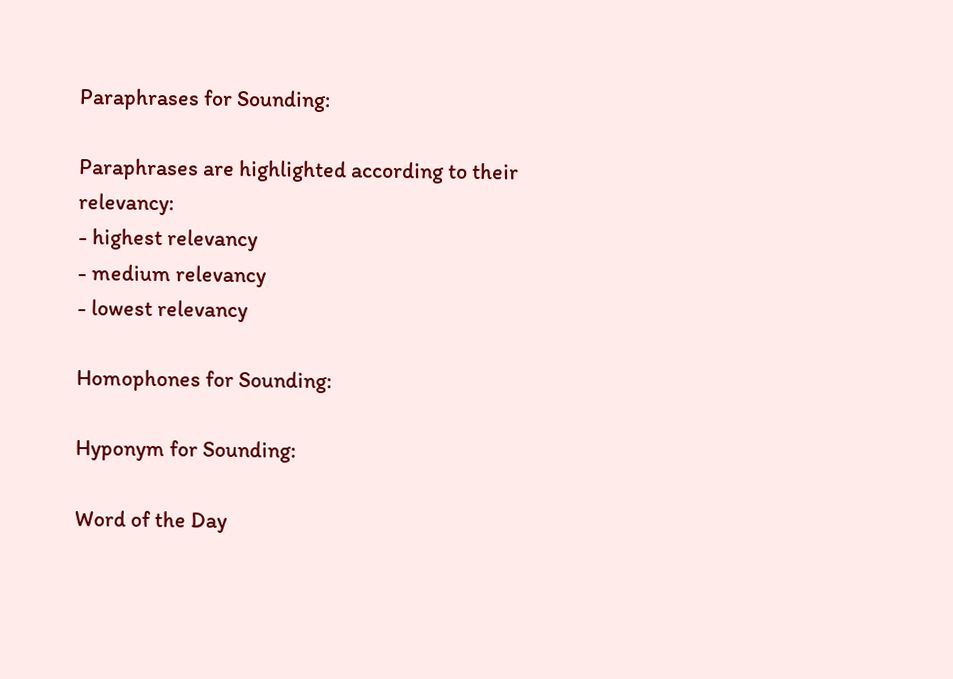Paraphrases for Sounding:

Paraphrases are highlighted according to their relevancy:
- highest relevancy
- medium relevancy
- lowest relevancy

Homophones for Sounding:

Hyponym for Sounding:

Word of the Day